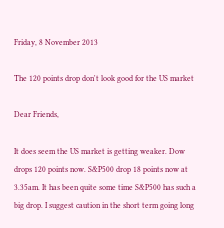Friday, 8 November 2013

The 120 points drop don't look good for the US market

Dear Friends,

It does seem the US market is getting weaker. Dow drops 120 points now. S&P500 drop 18 points now at 3.35am. It has been quite some time S&P500 has such a big drop. I suggest caution in the short term going long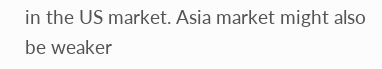in the US market. Asia market might also be weaker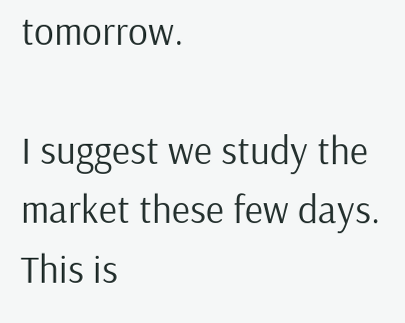tomorrow.

I suggest we study the market these few days. This is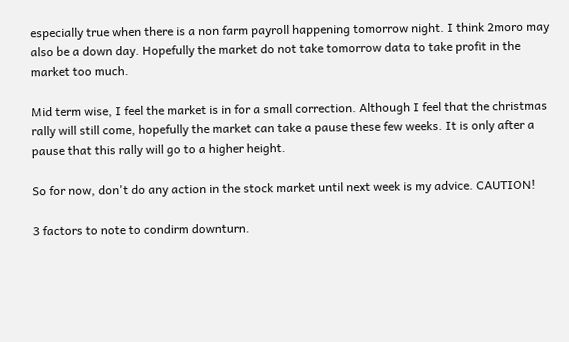especially true when there is a non farm payroll happening tomorrow night. I think 2moro may also be a down day. Hopefully the market do not take tomorrow data to take profit in the market too much.

Mid term wise, I feel the market is in for a small correction. Although I feel that the christmas rally will still come, hopefully the market can take a pause these few weeks. It is only after a pause that this rally will go to a higher height.

So for now, don't do any action in the stock market until next week is my advice. CAUTION!

3 factors to note to condirm downturn.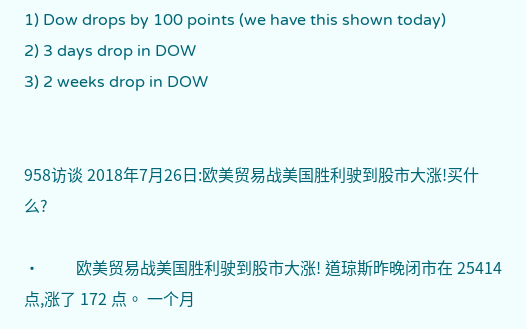1) Dow drops by 100 points (we have this shown today)
2) 3 days drop in DOW
3) 2 weeks drop in DOW


958访谈 2018年7月26日:欧美贸易战美国胜利驶到股市大涨!买什么?

·         欧美贸易战美国胜利驶到股市大涨! 道琼斯昨晚闭市在 25414 点,涨了 172 点。 一个月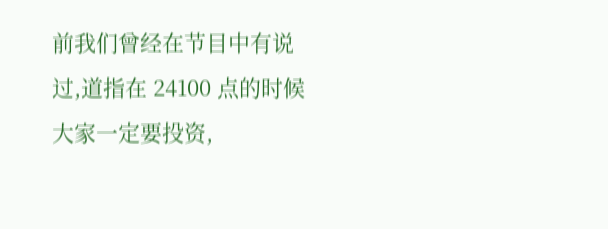前我们曾经在节目中有说过,道指在 24100 点的时候大家一定要投资,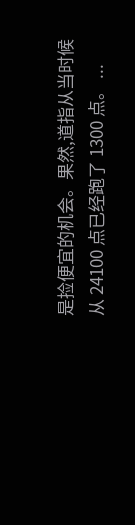是捡便宜的机会。果然,道指从当时候从 24100 点已经跑了 1300 点。 ...